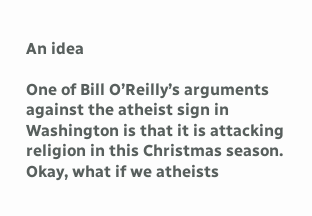An idea

One of Bill O’Reilly’s arguments against the atheist sign in Washington is that it is attacking religion in this Christmas season.  Okay, what if we atheists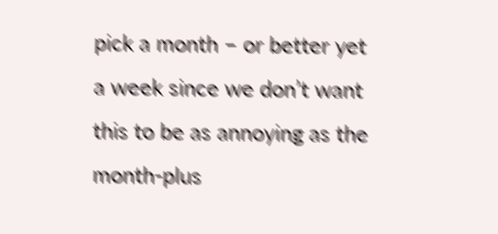pick a month – or better yet a week since we don’t want this to be as annoying as the month-plus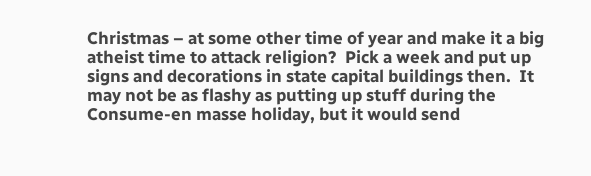Christmas – at some other time of year and make it a big atheist time to attack religion?  Pick a week and put up signs and decorations in state capital buildings then.  It may not be as flashy as putting up stuff during the Consume-en masse holiday, but it would send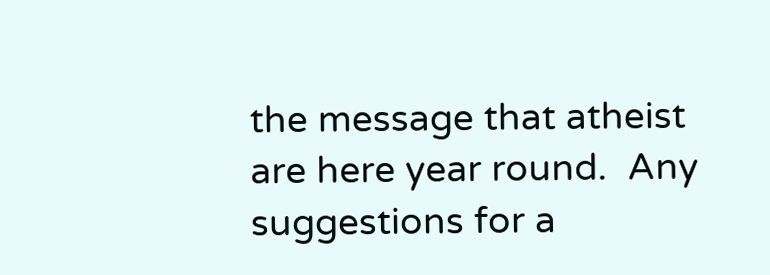the message that atheist are here year round.  Any suggestions for a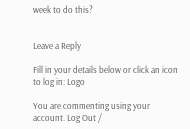week to do this?


Leave a Reply

Fill in your details below or click an icon to log in: Logo

You are commenting using your account. Log Out /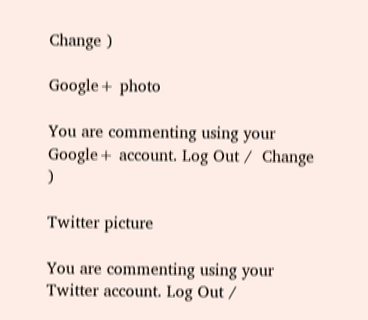Change )

Google+ photo

You are commenting using your Google+ account. Log Out /  Change )

Twitter picture

You are commenting using your Twitter account. Log Out /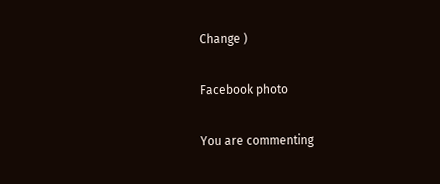Change )

Facebook photo

You are commenting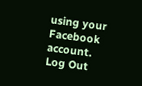using your Facebook account. Log Out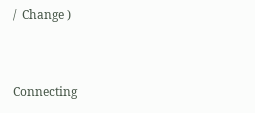/  Change )


Connecting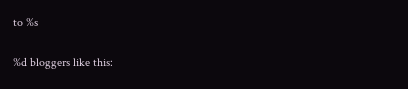to %s

%d bloggers like this: